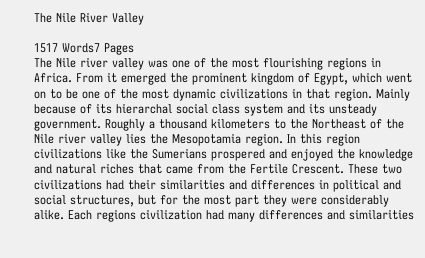The Nile River Valley

1517 Words7 Pages
The Nile river valley was one of the most flourishing regions in Africa. From it emerged the prominent kingdom of Egypt, which went on to be one of the most dynamic civilizations in that region. Mainly because of its hierarchal social class system and its unsteady government. Roughly a thousand kilometers to the Northeast of the Nile river valley lies the Mesopotamia region. In this region civilizations like the Sumerians prospered and enjoyed the knowledge and natural riches that came from the Fertile Crescent. These two civilizations had their similarities and differences in political and social structures, but for the most part they were considerably alike. Each regions civilization had many differences and similarities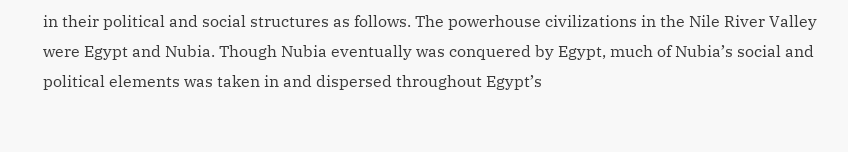in their political and social structures as follows. The powerhouse civilizations in the Nile River Valley were Egypt and Nubia. Though Nubia eventually was conquered by Egypt, much of Nubia’s social and political elements was taken in and dispersed throughout Egypt’s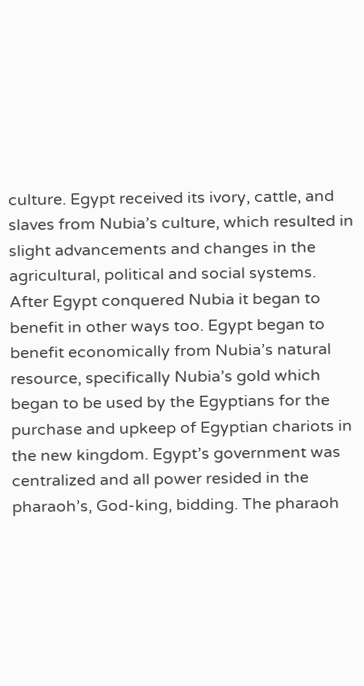culture. Egypt received its ivory, cattle, and slaves from Nubia’s culture, which resulted in slight advancements and changes in the agricultural, political and social systems. After Egypt conquered Nubia it began to benefit in other ways too. Egypt began to benefit economically from Nubia’s natural resource, specifically Nubia’s gold which began to be used by the Egyptians for the purchase and upkeep of Egyptian chariots in the new kingdom. Egypt’s government was centralized and all power resided in the pharaoh’s, God-king, bidding. The pharaoh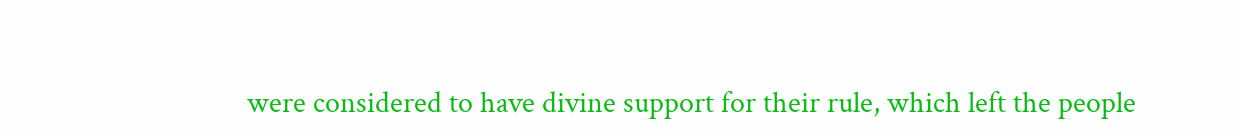were considered to have divine support for their rule, which left the people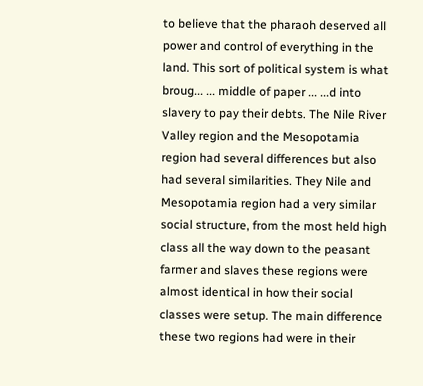to believe that the pharaoh deserved all power and control of everything in the land. This sort of political system is what broug... ... middle of paper ... ...d into slavery to pay their debts. The Nile River Valley region and the Mesopotamia region had several differences but also had several similarities. They Nile and Mesopotamia region had a very similar social structure, from the most held high class all the way down to the peasant farmer and slaves these regions were almost identical in how their social classes were setup. The main difference these two regions had were in their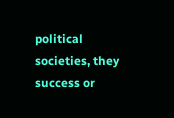political societies, they success or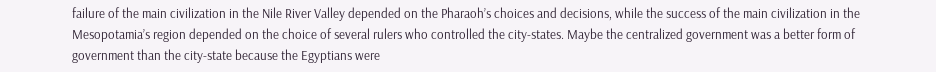failure of the main civilization in the Nile River Valley depended on the Pharaoh’s choices and decisions, while the success of the main civilization in the Mesopotamia’s region depended on the choice of several rulers who controlled the city-states. Maybe the centralized government was a better form of government than the city-state because the Egyptians were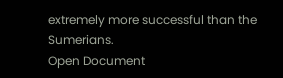extremely more successful than the Sumerians.
Open Document